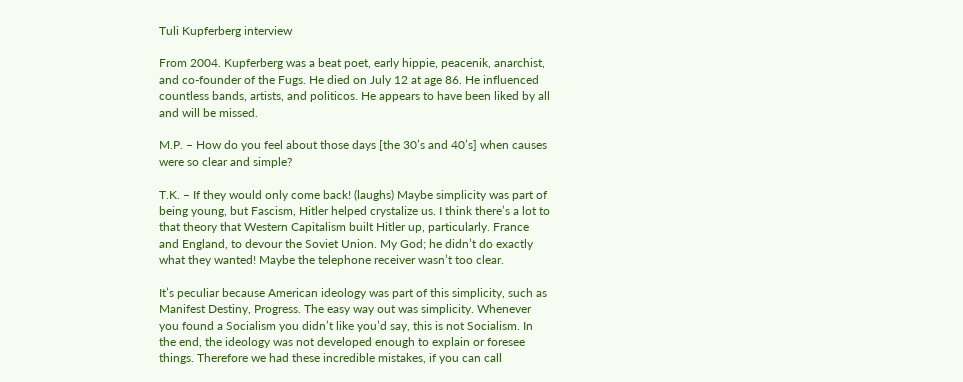Tuli Kupferberg interview

From 2004. Kupferberg was a beat poet, early hippie, peacenik, anarchist, and co-founder of the Fugs. He died on July 12 at age 86. He influenced countless bands, artists, and politicos. He appears to have been liked by all and will be missed.

M.P. – How do you feel about those days [the 30’s and 40’s] when causes were so clear and simple?

T.K. – If they would only come back! (laughs) Maybe simplicity was part of being young, but Fascism, Hitler helped crystalize us. I think there’s a lot to that theory that Western Capitalism built Hitler up, particularly. France and England, to devour the Soviet Union. My God; he didn’t do exactly what they wanted! Maybe the telephone receiver wasn’t too clear.

It’s peculiar because American ideology was part of this simplicity, such as Manifest Destiny, Progress. The easy way out was simplicity. Whenever you found a Socialism you didn’t like you’d say, this is not Socialism. In the end, the ideology was not developed enough to explain or foresee things. Therefore we had these incredible mistakes, if you can call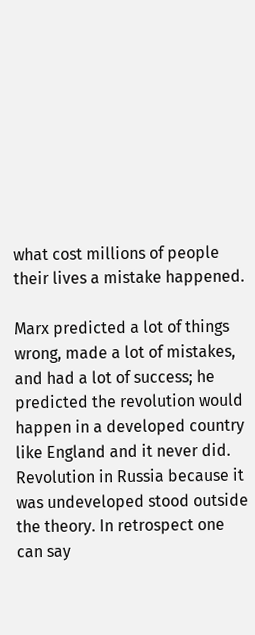what cost millions of people their lives a mistake happened.

Marx predicted a lot of things wrong, made a lot of mistakes, and had a lot of success; he predicted the revolution would happen in a developed country like England and it never did. Revolution in Russia because it was undeveloped stood outside the theory. In retrospect one can say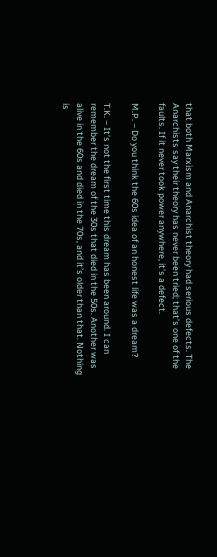that both Marxism and Anarchist theory had serious defects. The Anarchists say their theory has never been tried; that’s one of the faults. If it never took power anywhere, it’s a defect.

M.P. – Do you think the 60s idea of an honest life was a dream?

T.K. – It’s not the first time this dream has been around. I can remember the dream of the 30s that died in the 50s. Another was alive in the 60s and died in the 70s, and it’s older than that. Nothing is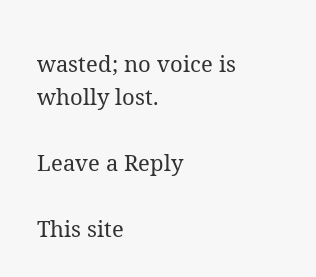wasted; no voice is wholly lost.

Leave a Reply

This site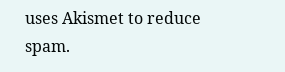uses Akismet to reduce spam.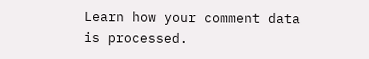Learn how your comment data is processed.